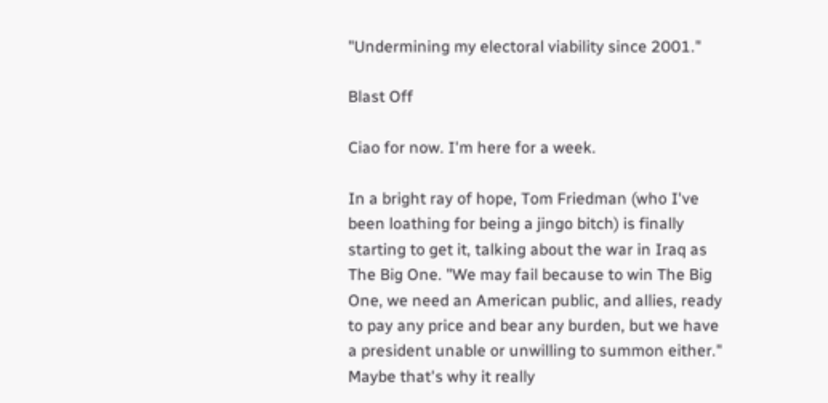"Undermining my electoral viability since 2001."

Blast Off

Ciao for now. I'm here for a week.

In a bright ray of hope, Tom Friedman (who I've been loathing for being a jingo bitch) is finally starting to get it, talking about the war in Iraq as The Big One. "We may fail because to win The Big One, we need an American public, and allies, ready to pay any price and bear any burden, but we have a president unable or unwilling to summon either." Maybe that's why it really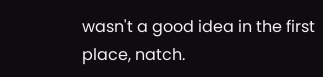wasn't a good idea in the first place, natch.